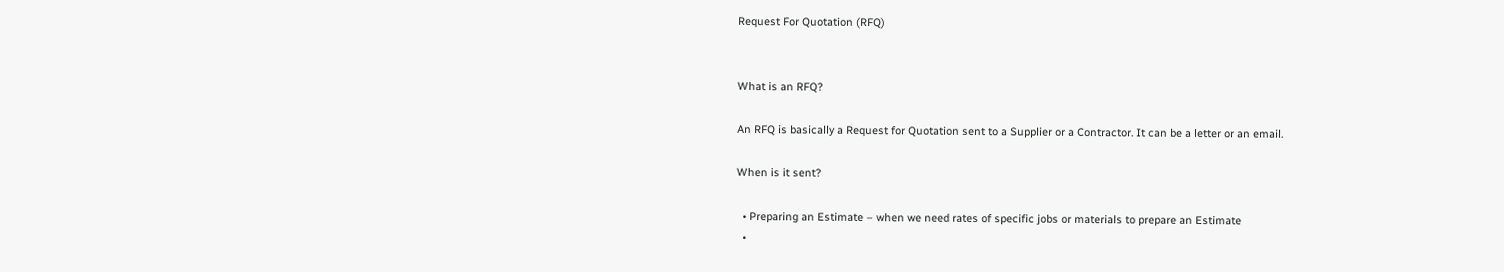Request For Quotation (RFQ)


What is an RFQ?

An RFQ is basically a Request for Quotation sent to a Supplier or a Contractor. It can be a letter or an email.

When is it sent?

  • Preparing an Estimate – when we need rates of specific jobs or materials to prepare an Estimate
  •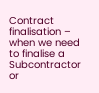Contract finalisation – when we need to finalise a Subcontractor or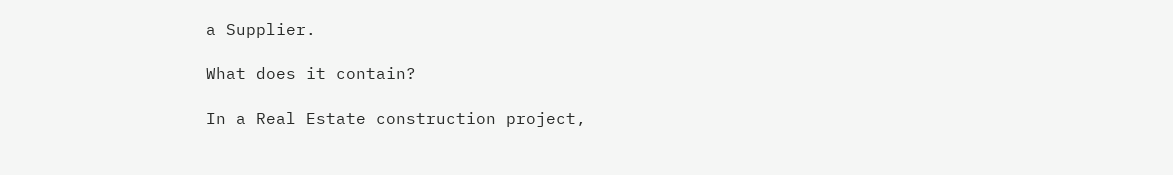a Supplier.

What does it contain?

In a Real Estate construction project,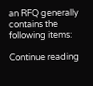an RFQ generally contains the following items:

Continue reading